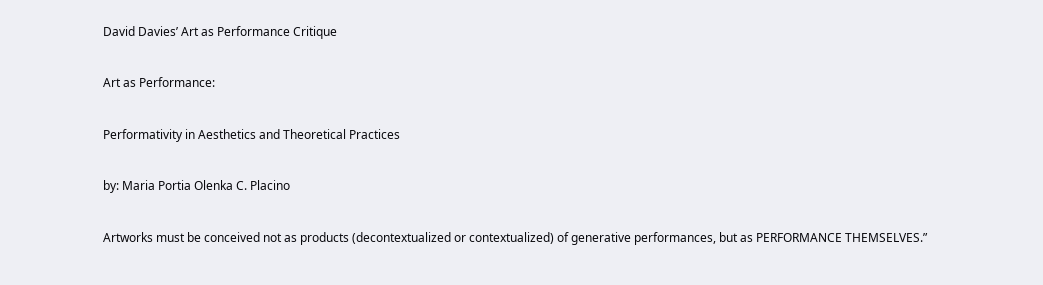David Davies’ Art as Performance Critique

Art as Performance:

Performativity in Aesthetics and Theoretical Practices

by: Maria Portia Olenka C. Placino

Artworks must be conceived not as products (decontextualized or contextualized) of generative performances, but as PERFORMANCE THEMSELVES.”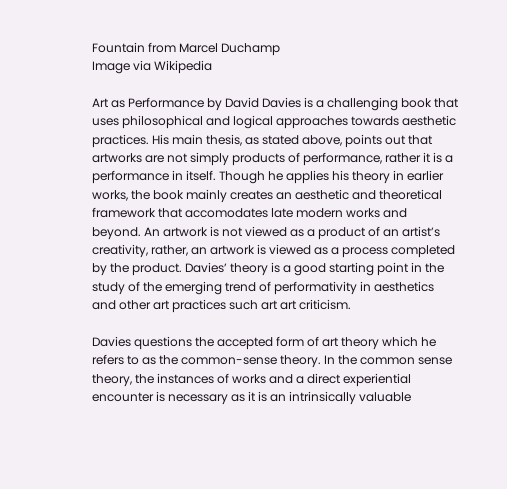Fountain from Marcel Duchamp
Image via Wikipedia

Art as Performance by David Davies is a challenging book that uses philosophical and logical approaches towards aesthetic practices. His main thesis, as stated above, points out that artworks are not simply products of performance, rather it is a performance in itself. Though he applies his theory in earlier works, the book mainly creates an aesthetic and theoretical framework that accomodates late modern works and beyond. An artwork is not viewed as a product of an artist’s creativity, rather, an artwork is viewed as a process completed by the product. Davies’ theory is a good starting point in the study of the emerging trend of performativity in aesthetics and other art practices such art art criticism.

Davies questions the accepted form of art theory which he refers to as the common-sense theory. In the common sense theory, the instances of works and a direct experiential encounter is necessary as it is an intrinsically valuable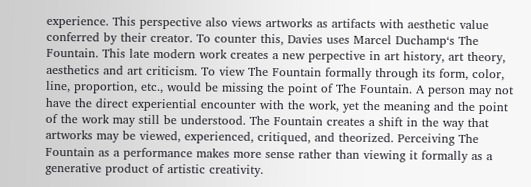experience. This perspective also views artworks as artifacts with aesthetic value conferred by their creator. To counter this, Davies uses Marcel Duchamp‘s The Fountain. This late modern work creates a new perpective in art history, art theory, aesthetics and art criticism. To view The Fountain formally through its form, color, line, proportion, etc., would be missing the point of The Fountain. A person may not have the direct experiential encounter with the work, yet the meaning and the point of the work may still be understood. The Fountain creates a shift in the way that artworks may be viewed, experienced, critiqued, and theorized. Perceiving The Fountain as a performance makes more sense rather than viewing it formally as a generative product of artistic creativity.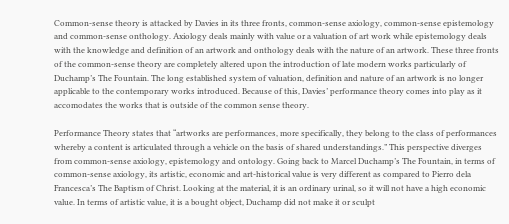Common-sense theory is attacked by Davies in its three fronts, common-sense axiology, common-sense epistemology and common-sense onthology. Axiology deals mainly with value or a valuation of art work while epistemology deals with the knowledge and definition of an artwork and onthology deals with the nature of an artwork. These three fronts of the common-sense theory are completely altered upon the introduction of late modern works particularly of Duchamp’s The Fountain. The long established system of valuation, definition and nature of an artwork is no longer applicable to the contemporary works introduced. Because of this, Davies’ performance theory comes into play as it accomodates the works that is outside of the common sense theory.

Performance Theory states that “artworks are performances, more specifically, they belong to the class of performances whereby a content is articulated through a vehicle on the basis of shared understandings.” This perspective diverges from common-sense axiology, epistemology and ontology. Going back to Marcel Duchamp’s The Fountain, in terms of common-sense axiology, its artistic, economic and art-historical value is very different as compared to Pierro dela Francesca’s The Baptism of Christ. Looking at the material, it is an ordinary urinal, so it will not have a high economic value. In terms of artistic value, it is a bought object, Duchamp did not make it or sculpt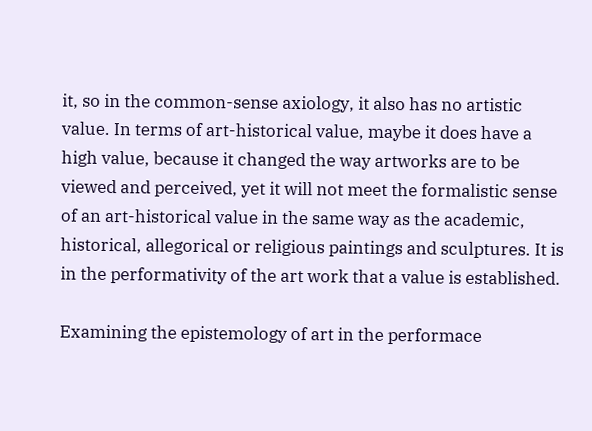it, so in the common-sense axiology, it also has no artistic value. In terms of art-historical value, maybe it does have a high value, because it changed the way artworks are to be viewed and perceived, yet it will not meet the formalistic sense of an art-historical value in the same way as the academic, historical, allegorical or religious paintings and sculptures. It is in the performativity of the art work that a value is established.

Examining the epistemology of art in the performace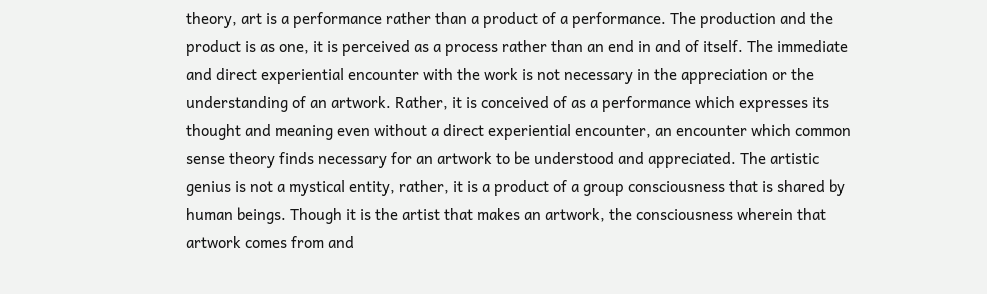theory, art is a performance rather than a product of a performance. The production and the product is as one, it is perceived as a process rather than an end in and of itself. The immediate and direct experiential encounter with the work is not necessary in the appreciation or the understanding of an artwork. Rather, it is conceived of as a performance which expresses its thought and meaning even without a direct experiential encounter, an encounter which common sense theory finds necessary for an artwork to be understood and appreciated. The artistic genius is not a mystical entity, rather, it is a product of a group consciousness that is shared by human beings. Though it is the artist that makes an artwork, the consciousness wherein that artwork comes from and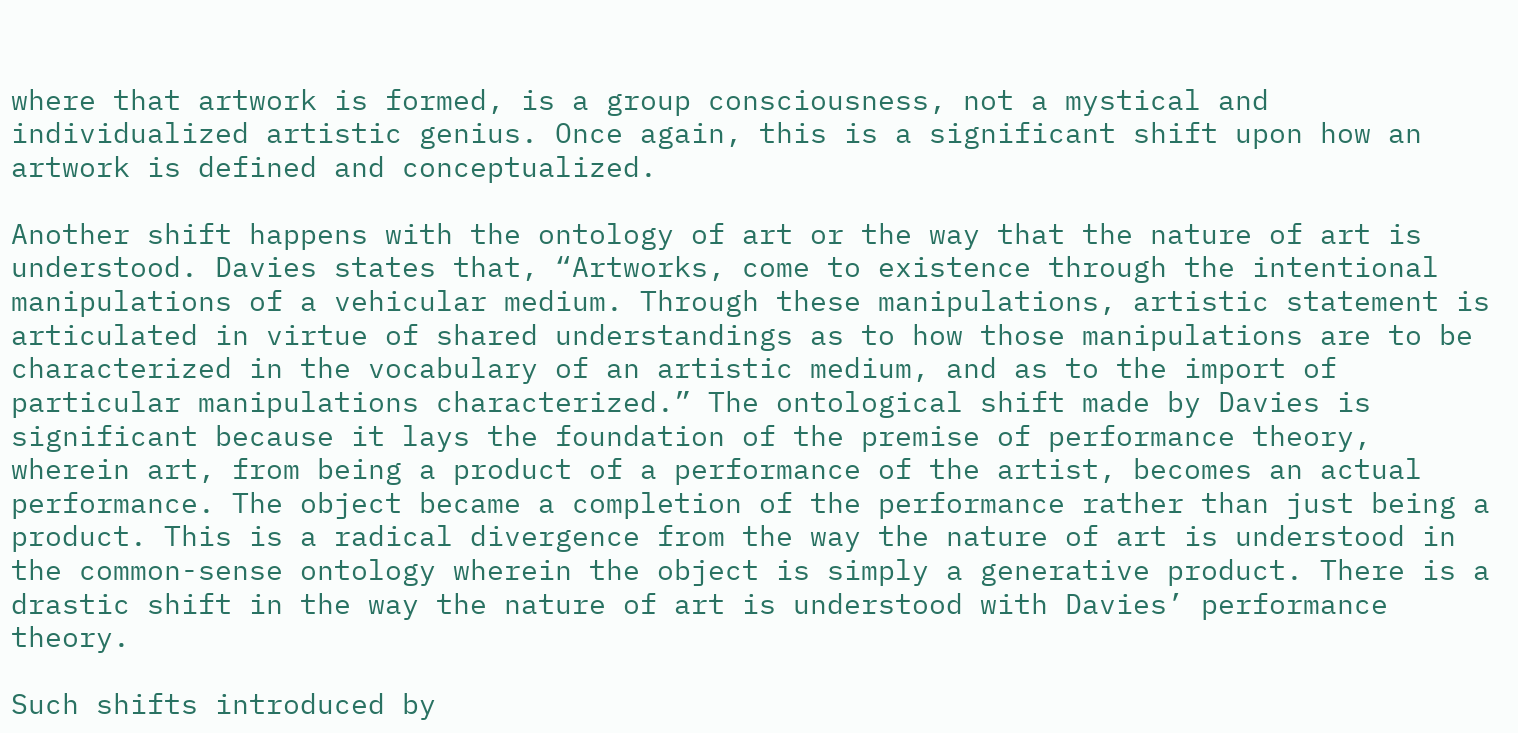where that artwork is formed, is a group consciousness, not a mystical and individualized artistic genius. Once again, this is a significant shift upon how an artwork is defined and conceptualized.

Another shift happens with the ontology of art or the way that the nature of art is understood. Davies states that, “Artworks, come to existence through the intentional manipulations of a vehicular medium. Through these manipulations, artistic statement is articulated in virtue of shared understandings as to how those manipulations are to be characterized in the vocabulary of an artistic medium, and as to the import of particular manipulations characterized.” The ontological shift made by Davies is significant because it lays the foundation of the premise of performance theory, wherein art, from being a product of a performance of the artist, becomes an actual performance. The object became a completion of the performance rather than just being a product. This is a radical divergence from the way the nature of art is understood in the common-sense ontology wherein the object is simply a generative product. There is a drastic shift in the way the nature of art is understood with Davies’ performance theory.

Such shifts introduced by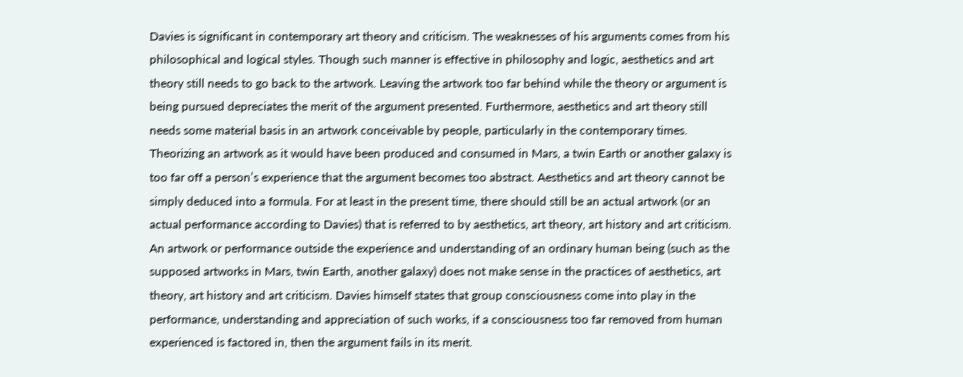Davies is significant in contemporary art theory and criticism. The weaknesses of his arguments comes from his philosophical and logical styles. Though such manner is effective in philosophy and logic, aesthetics and art theory still needs to go back to the artwork. Leaving the artwork too far behind while the theory or argument is being pursued depreciates the merit of the argument presented. Furthermore, aesthetics and art theory still needs some material basis in an artwork conceivable by people, particularly in the contemporary times. Theorizing an artwork as it would have been produced and consumed in Mars, a twin Earth or another galaxy is too far off a person’s experience that the argument becomes too abstract. Aesthetics and art theory cannot be simply deduced into a formula. For at least in the present time, there should still be an actual artwork (or an actual performance according to Davies) that is referred to by aesthetics, art theory, art history and art criticism. An artwork or performance outside the experience and understanding of an ordinary human being (such as the supposed artworks in Mars, twin Earth, another galaxy) does not make sense in the practices of aesthetics, art theory, art history and art criticism. Davies himself states that group consciousness come into play in the performance, understanding and appreciation of such works, if a consciousness too far removed from human experienced is factored in, then the argument fails in its merit.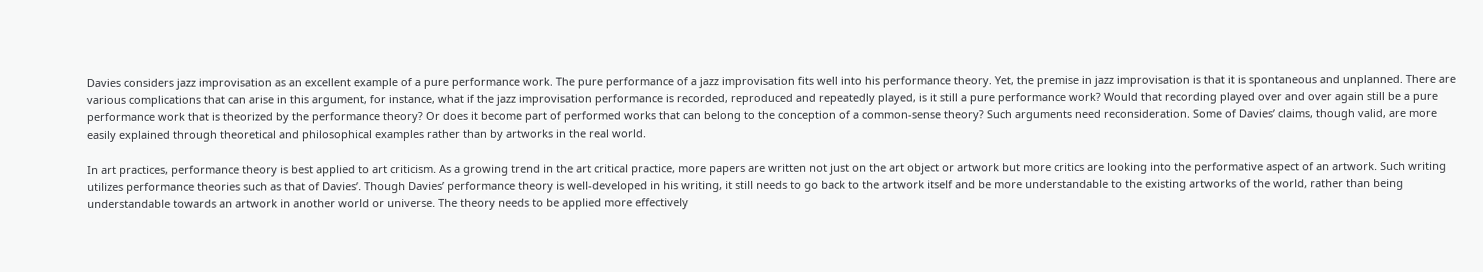Davies considers jazz improvisation as an excellent example of a pure performance work. The pure performance of a jazz improvisation fits well into his performance theory. Yet, the premise in jazz improvisation is that it is spontaneous and unplanned. There are various complications that can arise in this argument, for instance, what if the jazz improvisation performance is recorded, reproduced and repeatedly played, is it still a pure performance work? Would that recording played over and over again still be a pure performance work that is theorized by the performance theory? Or does it become part of performed works that can belong to the conception of a common-sense theory? Such arguments need reconsideration. Some of Davies’ claims, though valid, are more easily explained through theoretical and philosophical examples rather than by artworks in the real world.

In art practices, performance theory is best applied to art criticism. As a growing trend in the art critical practice, more papers are written not just on the art object or artwork but more critics are looking into the performative aspect of an artwork. Such writing utilizes performance theories such as that of Davies’. Though Davies’ performance theory is well-developed in his writing, it still needs to go back to the artwork itself and be more understandable to the existing artworks of the world, rather than being understandable towards an artwork in another world or universe. The theory needs to be applied more effectively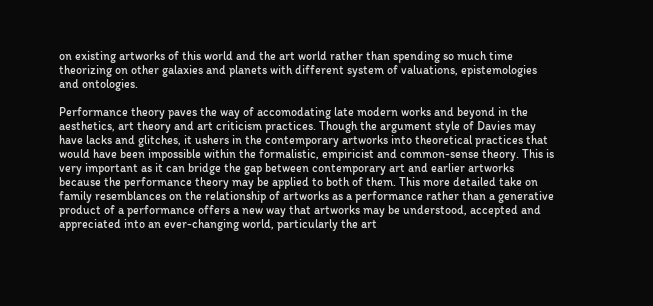on existing artworks of this world and the art world rather than spending so much time theorizing on other galaxies and planets with different system of valuations, epistemologies and ontologies.

Performance theory paves the way of accomodating late modern works and beyond in the aesthetics, art theory and art criticism practices. Though the argument style of Davies may have lacks and glitches, it ushers in the contemporary artworks into theoretical practices that would have been impossible within the formalistic, empiricist and common-sense theory. This is very important as it can bridge the gap between contemporary art and earlier artworks because the performance theory may be applied to both of them. This more detailed take on family resemblances on the relationship of artworks as a performance rather than a generative product of a performance offers a new way that artworks may be understood, accepted and appreciated into an ever-changing world, particularly the art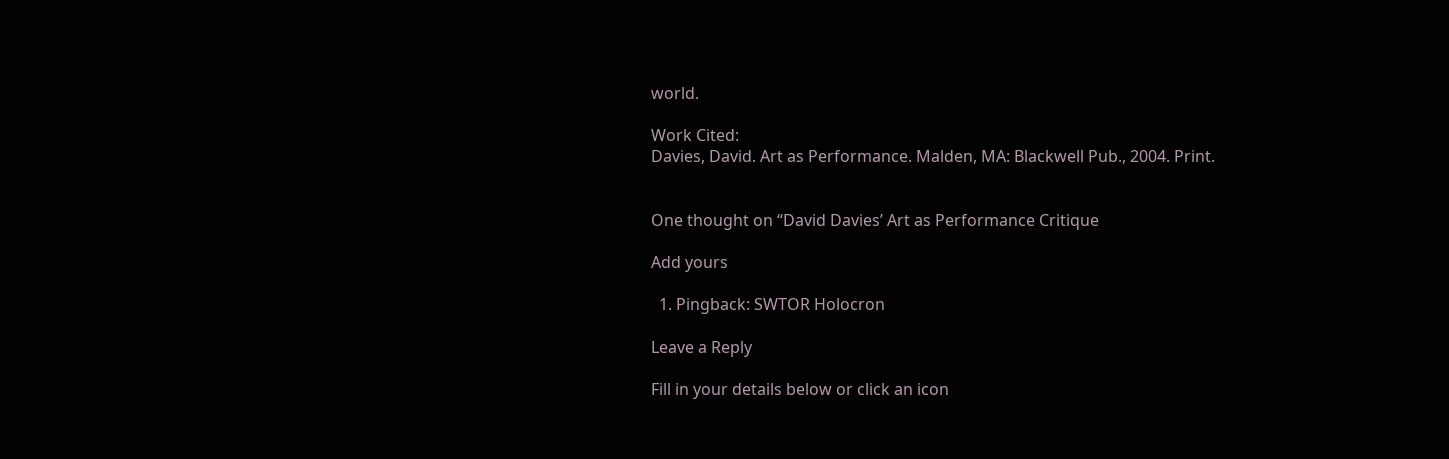world.

Work Cited:
Davies, David. Art as Performance. Malden, MA: Blackwell Pub., 2004. Print.


One thought on “David Davies’ Art as Performance Critique

Add yours

  1. Pingback: SWTOR Holocron

Leave a Reply

Fill in your details below or click an icon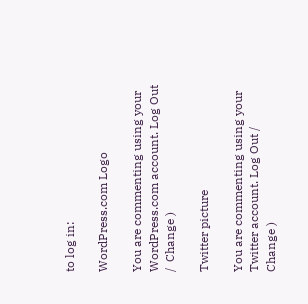to log in:

WordPress.com Logo

You are commenting using your WordPress.com account. Log Out /  Change )

Twitter picture

You are commenting using your Twitter account. Log Out /  Change )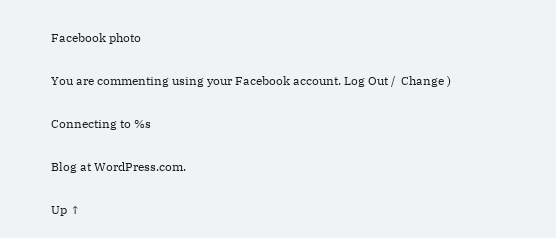Facebook photo

You are commenting using your Facebook account. Log Out /  Change )

Connecting to %s

Blog at WordPress.com.

Up ↑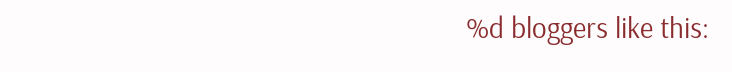%d bloggers like this: